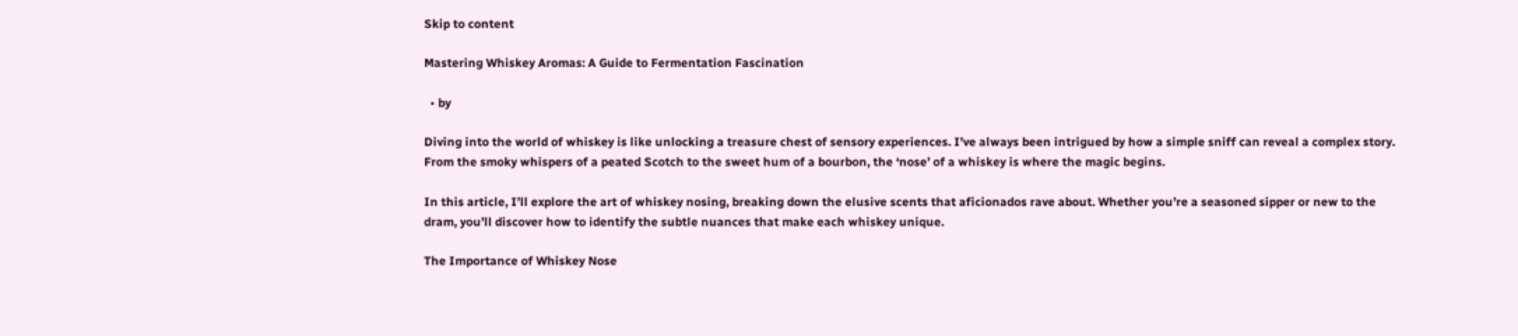Skip to content

Mastering Whiskey Aromas: A Guide to Fermentation Fascination

  • by

Diving into the world of whiskey is like unlocking a treasure chest of sensory experiences. I’ve always been intrigued by how a simple sniff can reveal a complex story. From the smoky whispers of a peated Scotch to the sweet hum of a bourbon, the ‘nose’ of a whiskey is where the magic begins.

In this article, I’ll explore the art of whiskey nosing, breaking down the elusive scents that aficionados rave about. Whether you’re a seasoned sipper or new to the dram, you’ll discover how to identify the subtle nuances that make each whiskey unique.

The Importance of Whiskey Nose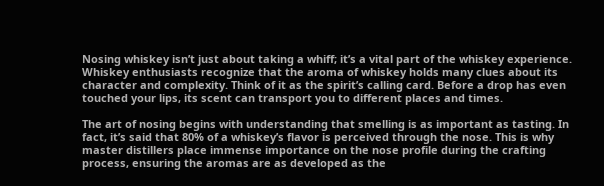Nosing whiskey isn’t just about taking a whiff; it’s a vital part of the whiskey experience. Whiskey enthusiasts recognize that the aroma of whiskey holds many clues about its character and complexity. Think of it as the spirit’s calling card. Before a drop has even touched your lips, its scent can transport you to different places and times.

The art of nosing begins with understanding that smelling is as important as tasting. In fact, it’s said that 80% of a whiskey’s flavor is perceived through the nose. This is why master distillers place immense importance on the nose profile during the crafting process, ensuring the aromas are as developed as the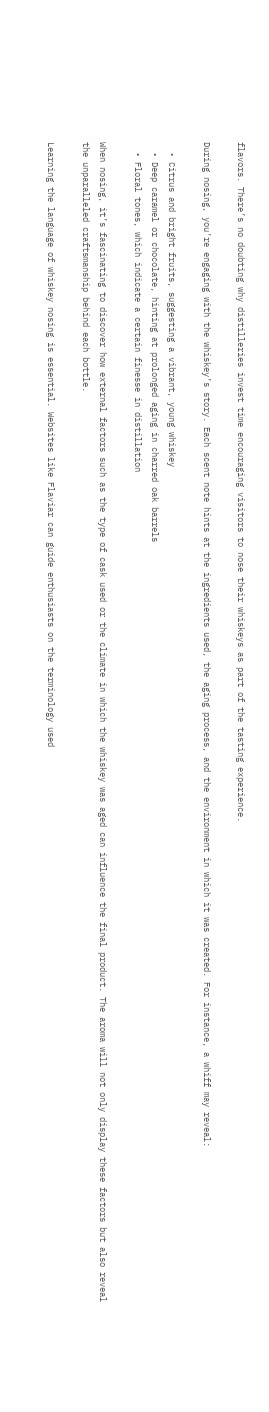flavors. There’s no doubting why distilleries invest time encouraging visitors to nose their whiskeys as part of the tasting experience.

During nosing, you’re engaging with the whiskey’s story. Each scent note hints at the ingredients used, the aging process, and the environment in which it was created. For instance, a whiff may reveal:

  • Citrus and bright fruits, suggesting a vibrant, young whiskey
  • Deep caramel or chocolate, hinting at prolonged aging in charred oak barrels
  • Floral tones, which indicate a certain finesse in distillation

When nosing, it’s fascinating to discover how external factors such as the type of cask used or the climate in which the whiskey was aged can influence the final product. The aroma will not only display these factors but also reveal the unparalleled craftsmanship behind each bottle.

Learning the language of whiskey nosing is essential. Websites like Flaviar can guide enthusiasts on the terminology used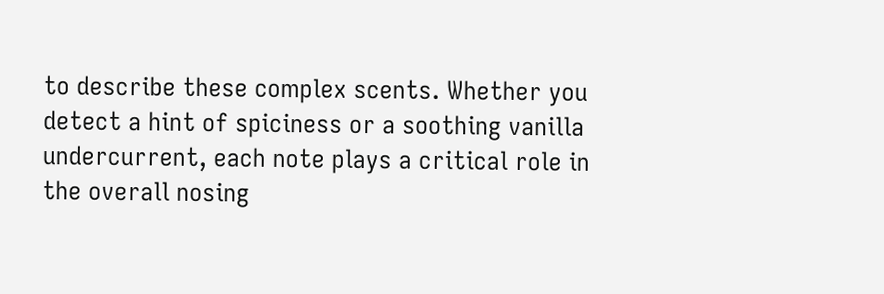to describe these complex scents. Whether you detect a hint of spiciness or a soothing vanilla undercurrent, each note plays a critical role in the overall nosing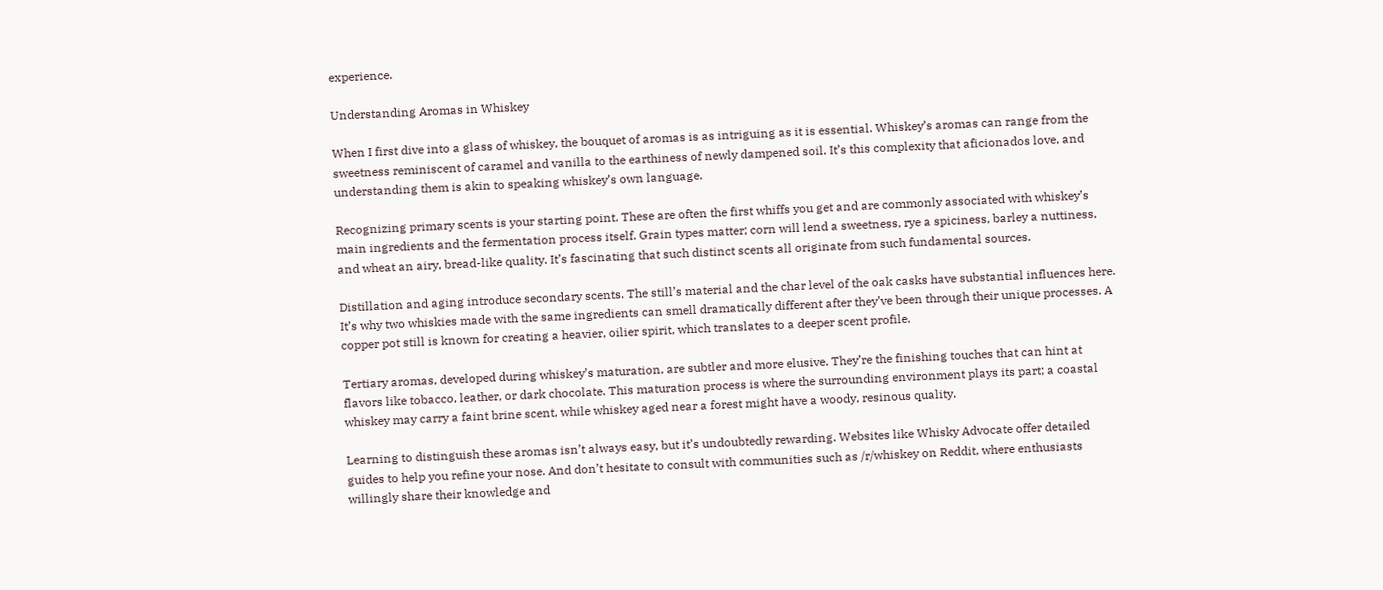experience.

Understanding Aromas in Whiskey

When I first dive into a glass of whiskey, the bouquet of aromas is as intriguing as it is essential. Whiskey’s aromas can range from the sweetness reminiscent of caramel and vanilla to the earthiness of newly dampened soil. It’s this complexity that aficionados love, and understanding them is akin to speaking whiskey’s own language.

Recognizing primary scents is your starting point. These are often the first whiffs you get and are commonly associated with whiskey’s main ingredients and the fermentation process itself. Grain types matter; corn will lend a sweetness, rye a spiciness, barley a nuttiness, and wheat an airy, bread-like quality. It’s fascinating that such distinct scents all originate from such fundamental sources.

Distillation and aging introduce secondary scents. The still’s material and the char level of the oak casks have substantial influences here. It’s why two whiskies made with the same ingredients can smell dramatically different after they’ve been through their unique processes. A copper pot still is known for creating a heavier, oilier spirit, which translates to a deeper scent profile.

Tertiary aromas, developed during whiskey’s maturation, are subtler and more elusive. They’re the finishing touches that can hint at flavors like tobacco, leather, or dark chocolate. This maturation process is where the surrounding environment plays its part; a coastal whiskey may carry a faint brine scent, while whiskey aged near a forest might have a woody, resinous quality.

Learning to distinguish these aromas isn’t always easy, but it’s undoubtedly rewarding. Websites like Whisky Advocate offer detailed guides to help you refine your nose. And don’t hesitate to consult with communities such as /r/whiskey on Reddit, where enthusiasts willingly share their knowledge and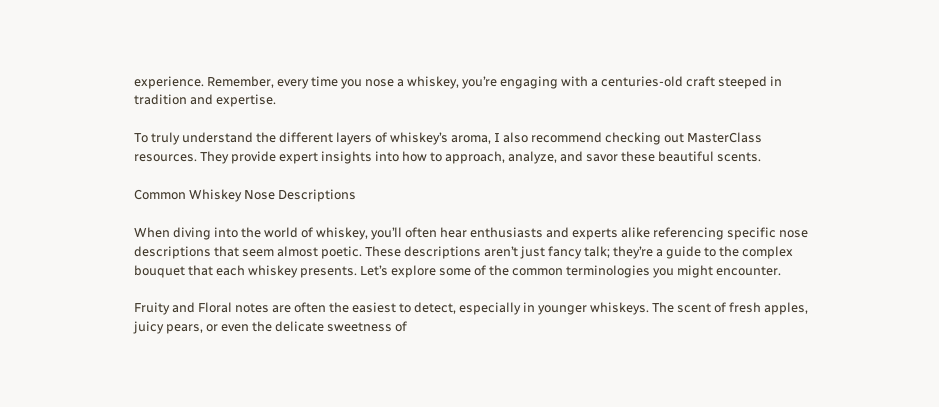experience. Remember, every time you nose a whiskey, you’re engaging with a centuries-old craft steeped in tradition and expertise.

To truly understand the different layers of whiskey’s aroma, I also recommend checking out MasterClass resources. They provide expert insights into how to approach, analyze, and savor these beautiful scents.

Common Whiskey Nose Descriptions

When diving into the world of whiskey, you’ll often hear enthusiasts and experts alike referencing specific nose descriptions that seem almost poetic. These descriptions aren’t just fancy talk; they’re a guide to the complex bouquet that each whiskey presents. Let’s explore some of the common terminologies you might encounter.

Fruity and Floral notes are often the easiest to detect, especially in younger whiskeys. The scent of fresh apples, juicy pears, or even the delicate sweetness of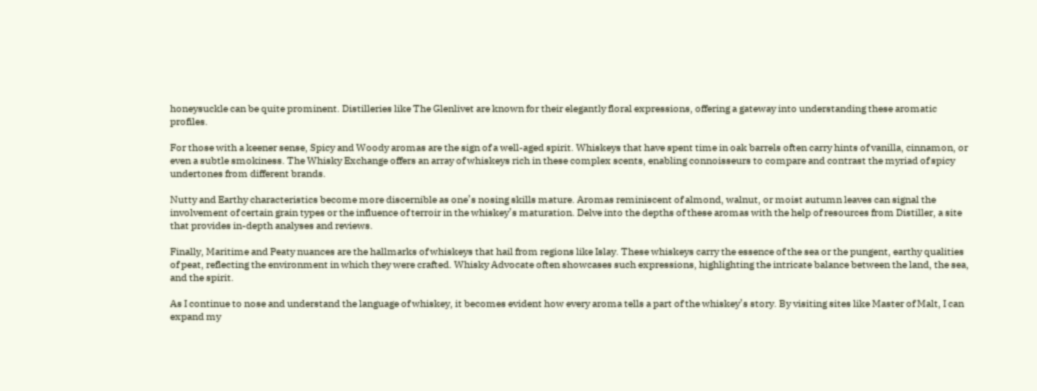honeysuckle can be quite prominent. Distilleries like The Glenlivet are known for their elegantly floral expressions, offering a gateway into understanding these aromatic profiles.

For those with a keener sense, Spicy and Woody aromas are the sign of a well-aged spirit. Whiskeys that have spent time in oak barrels often carry hints of vanilla, cinnamon, or even a subtle smokiness. The Whisky Exchange offers an array of whiskeys rich in these complex scents, enabling connoisseurs to compare and contrast the myriad of spicy undertones from different brands.

Nutty and Earthy characteristics become more discernible as one’s nosing skills mature. Aromas reminiscent of almond, walnut, or moist autumn leaves can signal the involvement of certain grain types or the influence of terroir in the whiskey’s maturation. Delve into the depths of these aromas with the help of resources from Distiller, a site that provides in-depth analyses and reviews.

Finally, Maritime and Peaty nuances are the hallmarks of whiskeys that hail from regions like Islay. These whiskeys carry the essence of the sea or the pungent, earthy qualities of peat, reflecting the environment in which they were crafted. Whisky Advocate often showcases such expressions, highlighting the intricate balance between the land, the sea, and the spirit.

As I continue to nose and understand the language of whiskey, it becomes evident how every aroma tells a part of the whiskey’s story. By visiting sites like Master of Malt, I can expand my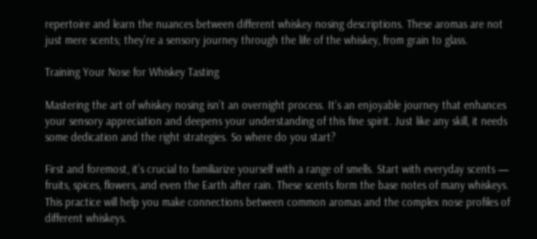repertoire and learn the nuances between different whiskey nosing descriptions. These aromas are not just mere scents; they’re a sensory journey through the life of the whiskey, from grain to glass.

Training Your Nose for Whiskey Tasting

Mastering the art of whiskey nosing isn’t an overnight process. It’s an enjoyable journey that enhances your sensory appreciation and deepens your understanding of this fine spirit. Just like any skill, it needs some dedication and the right strategies. So where do you start?

First and foremost, it’s crucial to familiarize yourself with a range of smells. Start with everyday scents — fruits, spices, flowers, and even the Earth after rain. These scents form the base notes of many whiskeys. This practice will help you make connections between common aromas and the complex nose profiles of different whiskeys.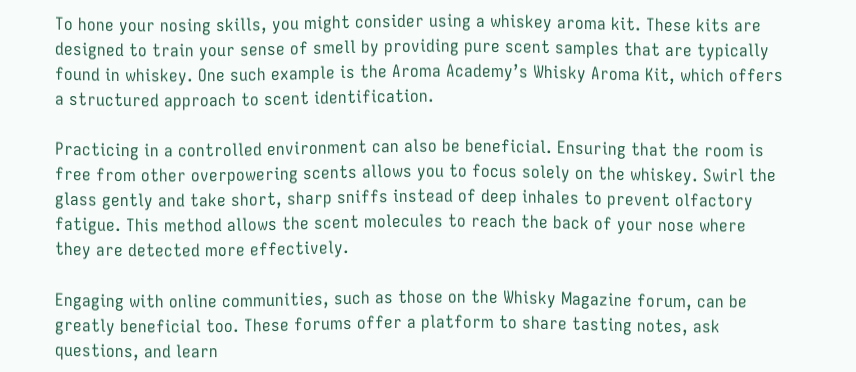To hone your nosing skills, you might consider using a whiskey aroma kit. These kits are designed to train your sense of smell by providing pure scent samples that are typically found in whiskey. One such example is the Aroma Academy’s Whisky Aroma Kit, which offers a structured approach to scent identification.

Practicing in a controlled environment can also be beneficial. Ensuring that the room is free from other overpowering scents allows you to focus solely on the whiskey. Swirl the glass gently and take short, sharp sniffs instead of deep inhales to prevent olfactory fatigue. This method allows the scent molecules to reach the back of your nose where they are detected more effectively.

Engaging with online communities, such as those on the Whisky Magazine forum, can be greatly beneficial too. These forums offer a platform to share tasting notes, ask questions, and learn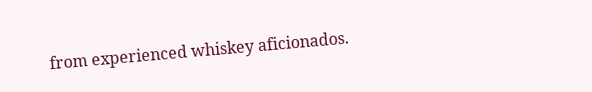from experienced whiskey aficionados.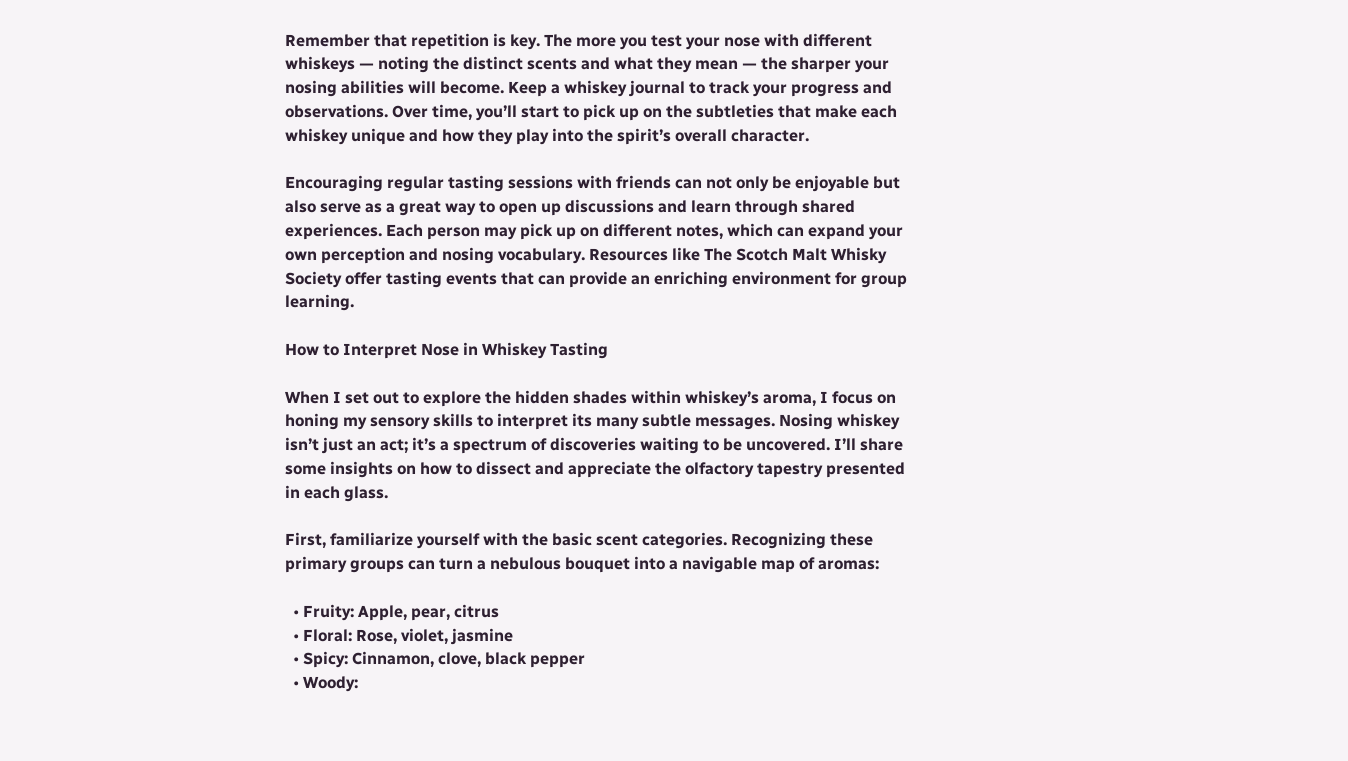Remember that repetition is key. The more you test your nose with different whiskeys — noting the distinct scents and what they mean — the sharper your nosing abilities will become. Keep a whiskey journal to track your progress and observations. Over time, you’ll start to pick up on the subtleties that make each whiskey unique and how they play into the spirit’s overall character.

Encouraging regular tasting sessions with friends can not only be enjoyable but also serve as a great way to open up discussions and learn through shared experiences. Each person may pick up on different notes, which can expand your own perception and nosing vocabulary. Resources like The Scotch Malt Whisky Society offer tasting events that can provide an enriching environment for group learning.

How to Interpret Nose in Whiskey Tasting

When I set out to explore the hidden shades within whiskey’s aroma, I focus on honing my sensory skills to interpret its many subtle messages. Nosing whiskey isn’t just an act; it’s a spectrum of discoveries waiting to be uncovered. I’ll share some insights on how to dissect and appreciate the olfactory tapestry presented in each glass.

First, familiarize yourself with the basic scent categories. Recognizing these primary groups can turn a nebulous bouquet into a navigable map of aromas:

  • Fruity: Apple, pear, citrus
  • Floral: Rose, violet, jasmine
  • Spicy: Cinnamon, clove, black pepper
  • Woody: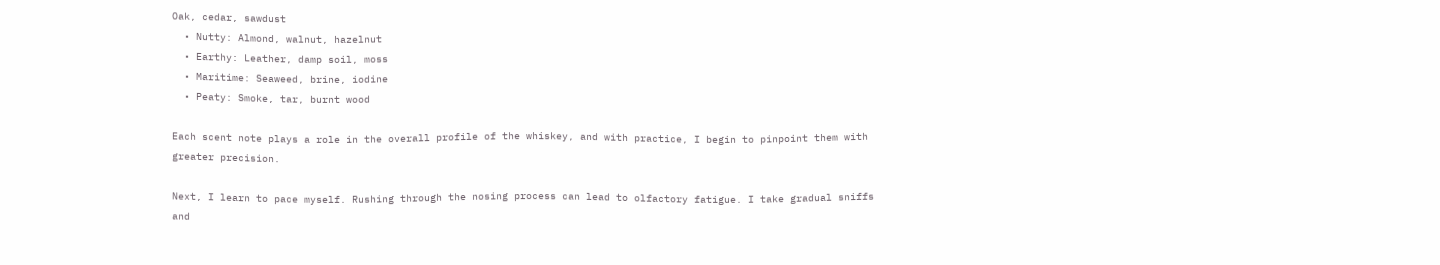Oak, cedar, sawdust
  • Nutty: Almond, walnut, hazelnut
  • Earthy: Leather, damp soil, moss
  • Maritime: Seaweed, brine, iodine
  • Peaty: Smoke, tar, burnt wood

Each scent note plays a role in the overall profile of the whiskey, and with practice, I begin to pinpoint them with greater precision.

Next, I learn to pace myself. Rushing through the nosing process can lead to olfactory fatigue. I take gradual sniffs and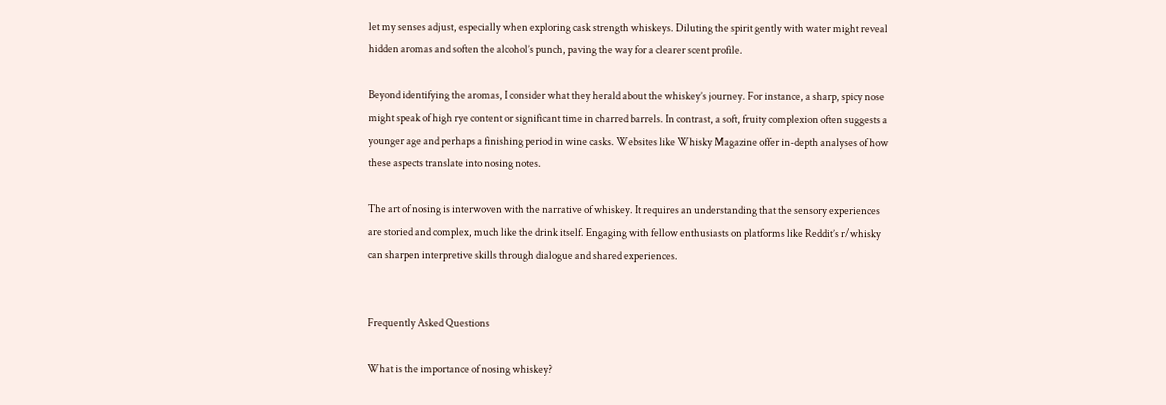let my senses adjust, especially when exploring cask strength whiskeys. Diluting the spirit gently with water might reveal hidden aromas and soften the alcohol’s punch, paving the way for a clearer scent profile.

Beyond identifying the aromas, I consider what they herald about the whiskey’s journey. For instance, a sharp, spicy nose might speak of high rye content or significant time in charred barrels. In contrast, a soft, fruity complexion often suggests a younger age and perhaps a finishing period in wine casks. Websites like Whisky Magazine offer in-depth analyses of how these aspects translate into nosing notes.

The art of nosing is interwoven with the narrative of whiskey. It requires an understanding that the sensory experiences are storied and complex, much like the drink itself. Engaging with fellow enthusiasts on platforms like Reddit’s r/whisky can sharpen interpretive skills through dialogue and shared experiences.


Frequently Asked Questions

What is the importance of nosing whiskey?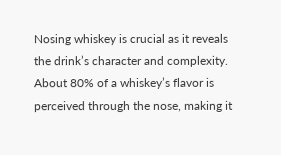Nosing whiskey is crucial as it reveals the drink’s character and complexity. About 80% of a whiskey’s flavor is perceived through the nose, making it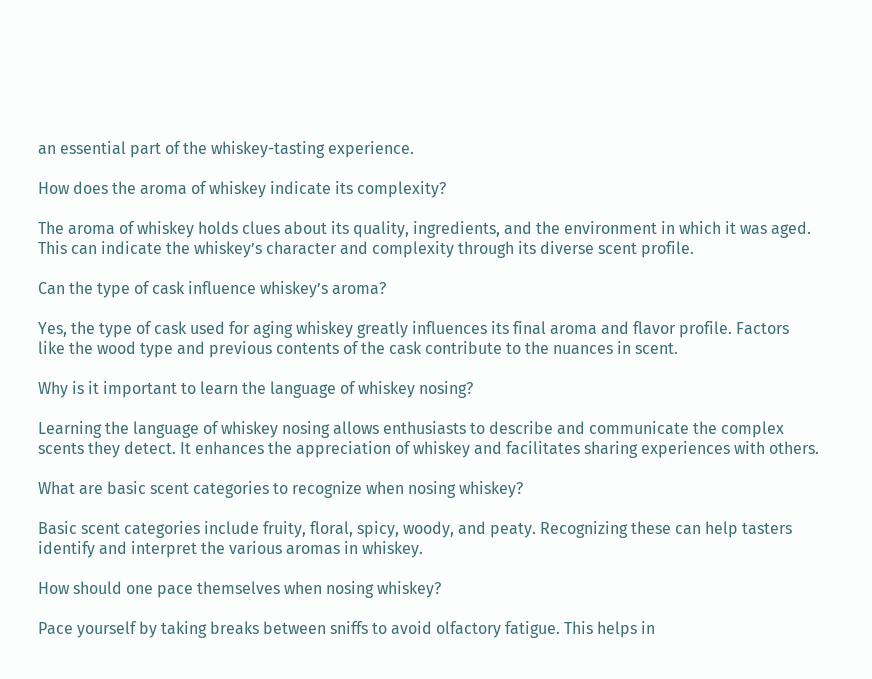an essential part of the whiskey-tasting experience.

How does the aroma of whiskey indicate its complexity?

The aroma of whiskey holds clues about its quality, ingredients, and the environment in which it was aged. This can indicate the whiskey’s character and complexity through its diverse scent profile.

Can the type of cask influence whiskey’s aroma?

Yes, the type of cask used for aging whiskey greatly influences its final aroma and flavor profile. Factors like the wood type and previous contents of the cask contribute to the nuances in scent.

Why is it important to learn the language of whiskey nosing?

Learning the language of whiskey nosing allows enthusiasts to describe and communicate the complex scents they detect. It enhances the appreciation of whiskey and facilitates sharing experiences with others.

What are basic scent categories to recognize when nosing whiskey?

Basic scent categories include fruity, floral, spicy, woody, and peaty. Recognizing these can help tasters identify and interpret the various aromas in whiskey.

How should one pace themselves when nosing whiskey?

Pace yourself by taking breaks between sniffs to avoid olfactory fatigue. This helps in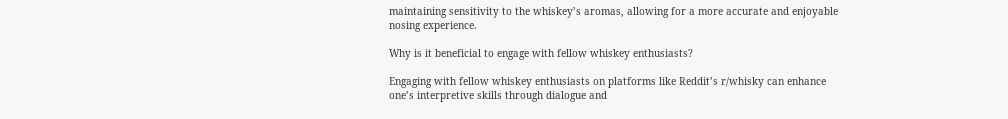maintaining sensitivity to the whiskey’s aromas, allowing for a more accurate and enjoyable nosing experience.

Why is it beneficial to engage with fellow whiskey enthusiasts?

Engaging with fellow whiskey enthusiasts on platforms like Reddit’s r/whisky can enhance one’s interpretive skills through dialogue and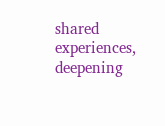shared experiences, deepening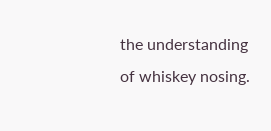the understanding of whiskey nosing.